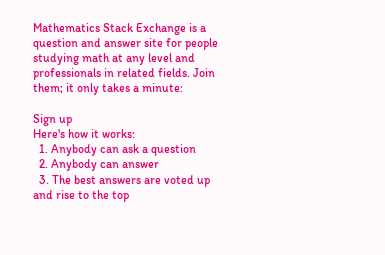Mathematics Stack Exchange is a question and answer site for people studying math at any level and professionals in related fields. Join them; it only takes a minute:

Sign up
Here's how it works:
  1. Anybody can ask a question
  2. Anybody can answer
  3. The best answers are voted up and rise to the top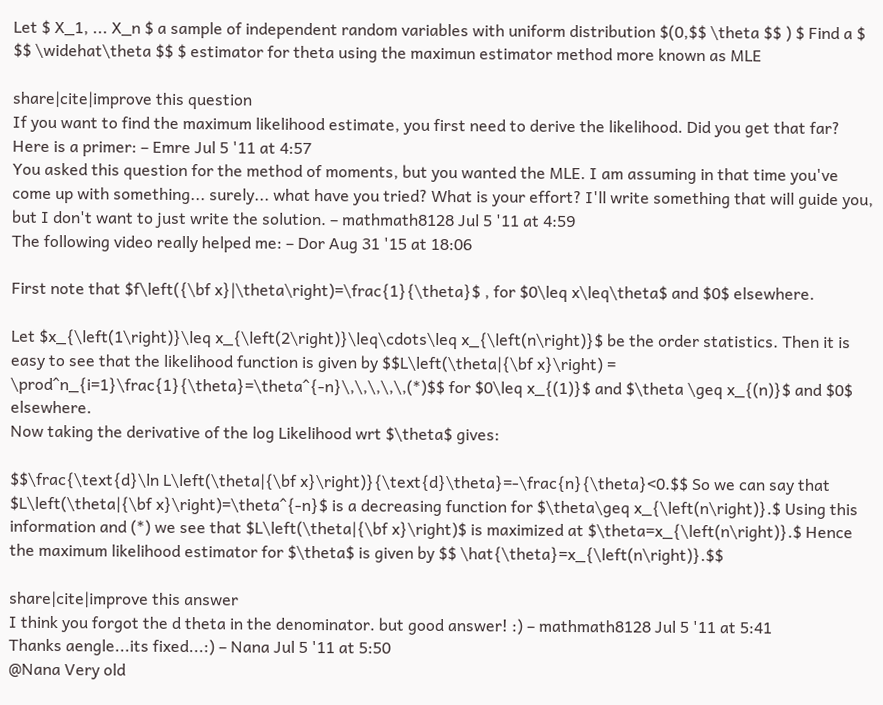Let $ X_1, ... X_n $ a sample of independent random variables with uniform distribution $(0,$$ \theta $$ ) $ Find a $ $$ \widehat\theta $$ $ estimator for theta using the maximun estimator method more known as MLE

share|cite|improve this question
If you want to find the maximum likelihood estimate, you first need to derive the likelihood. Did you get that far? Here is a primer: – Emre Jul 5 '11 at 4:57
You asked this question for the method of moments, but you wanted the MLE. I am assuming in that time you've come up with something... surely... what have you tried? What is your effort? I'll write something that will guide you, but I don't want to just write the solution. – mathmath8128 Jul 5 '11 at 4:59
The following video really helped me: – Dor Aug 31 '15 at 18:06

First note that $f\left({\bf x}|\theta\right)=\frac{1}{\theta}$ , for $0\leq x\leq\theta$ and $0$ elsewhere.

Let $x_{\left(1\right)}\leq x_{\left(2\right)}\leq\cdots\leq x_{\left(n\right)}$ be the order statistics. Then it is easy to see that the likelihood function is given by $$L\left(\theta|{\bf x}\right) = \prod^n_{i=1}\frac{1}{\theta}=\theta^{-n}\,\,\,\,\,(*)$$ for $0\leq x_{(1)}$ and $\theta \geq x_{(n)}$ and $0$ elsewhere.
Now taking the derivative of the log Likelihood wrt $\theta$ gives:

$$\frac{\text{d}\ln L\left(\theta|{\bf x}\right)}{\text{d}\theta}=-\frac{n}{\theta}<0.$$ So we can say that $L\left(\theta|{\bf x}\right)=\theta^{-n}$ is a decreasing function for $\theta\geq x_{\left(n\right)}.$ Using this information and (*) we see that $L\left(\theta|{\bf x}\right)$ is maximized at $\theta=x_{\left(n\right)}.$ Hence the maximum likelihood estimator for $\theta$ is given by $$ \hat{\theta}=x_{\left(n\right)}.$$

share|cite|improve this answer
I think you forgot the d theta in the denominator. but good answer! :) – mathmath8128 Jul 5 '11 at 5:41
Thanks aengle...its fixed...:) – Nana Jul 5 '11 at 5:50
@Nana Very old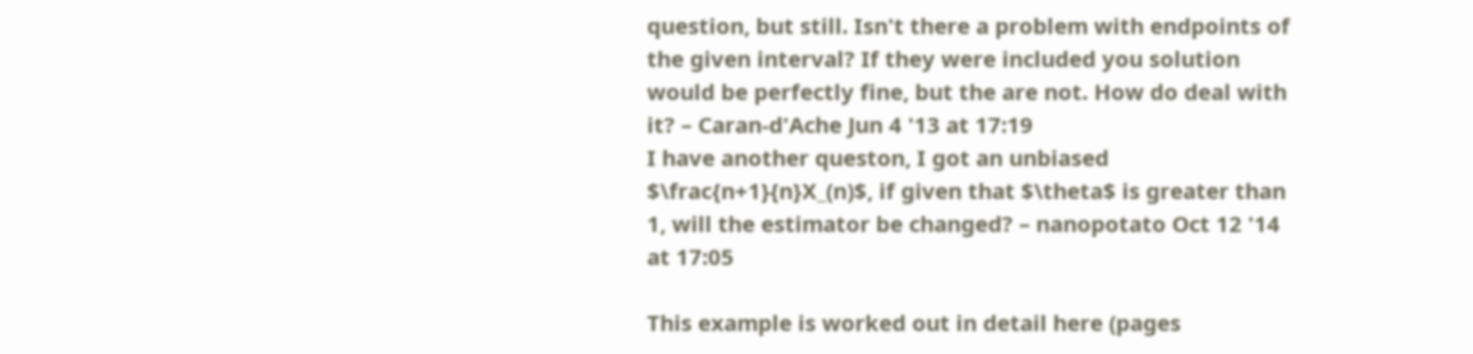question, but still. Isn't there a problem with endpoints of the given interval? If they were included you solution would be perfectly fine, but the are not. How do deal with it? – Caran-d'Ache Jun 4 '13 at 17:19
I have another queston, I got an unbiased $\frac{n+1}{n}X_(n)$, if given that $\theta$ is greater than 1, will the estimator be changed? – nanopotato Oct 12 '14 at 17:05

This example is worked out in detail here (pages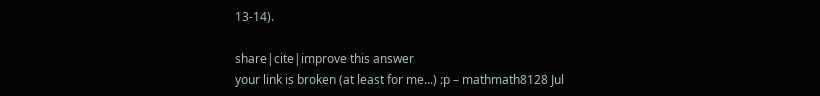13-14).

share|cite|improve this answer
your link is broken (at least for me...) :p – mathmath8128 Jul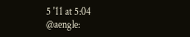5 '11 at 5:04
@aengle: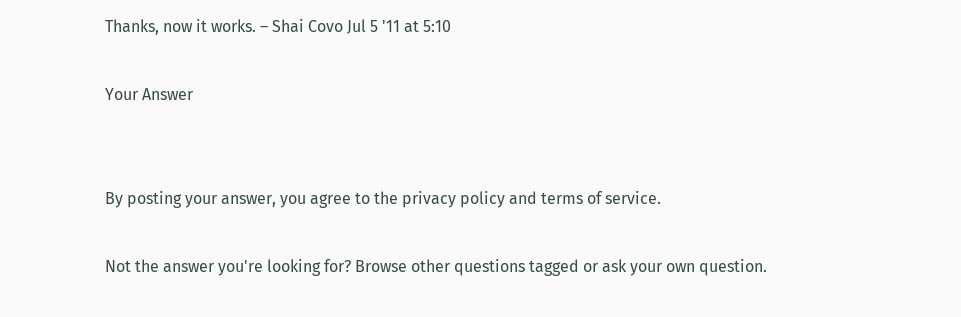Thanks, now it works. – Shai Covo Jul 5 '11 at 5:10

Your Answer


By posting your answer, you agree to the privacy policy and terms of service.

Not the answer you're looking for? Browse other questions tagged or ask your own question.